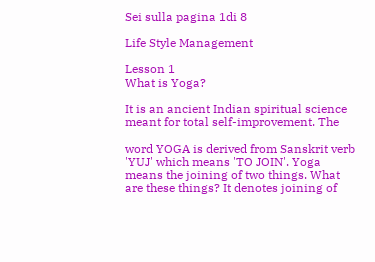Sei sulla pagina 1di 8

Life Style Management

Lesson 1
What is Yoga?

It is an ancient Indian spiritual science meant for total self-improvement. The

word YOGA is derived from Sanskrit verb 'YUJ' which means 'TO JOIN'. Yoga
means the joining of two things. What are these things? It denotes joining of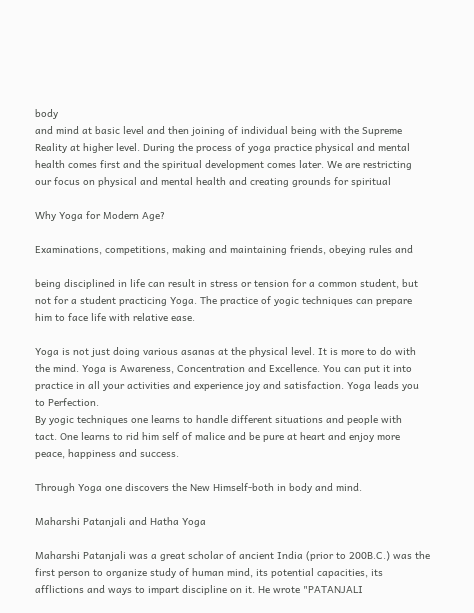body
and mind at basic level and then joining of individual being with the Supreme
Reality at higher level. During the process of yoga practice physical and mental
health comes first and the spiritual development comes later. We are restricting
our focus on physical and mental health and creating grounds for spiritual

Why Yoga for Modern Age?

Examinations, competitions, making and maintaining friends, obeying rules and

being disciplined in life can result in stress or tension for a common student, but
not for a student practicing Yoga. The practice of yogic techniques can prepare
him to face life with relative ease.

Yoga is not just doing various asanas at the physical level. It is more to do with
the mind. Yoga is Awareness, Concentration and Excellence. You can put it into
practice in all your activities and experience joy and satisfaction. Yoga leads you
to Perfection.
By yogic techniques one learns to handle different situations and people with
tact. One learns to rid him self of malice and be pure at heart and enjoy more
peace, happiness and success.

Through Yoga one discovers the New Himself-both in body and mind.

Maharshi Patanjali and Hatha Yoga

Maharshi Patanjali was a great scholar of ancient India (prior to 200B.C.) was the
first person to organize study of human mind, its potential capacities, its
afflictions and ways to impart discipline on it. He wrote "PATANJALI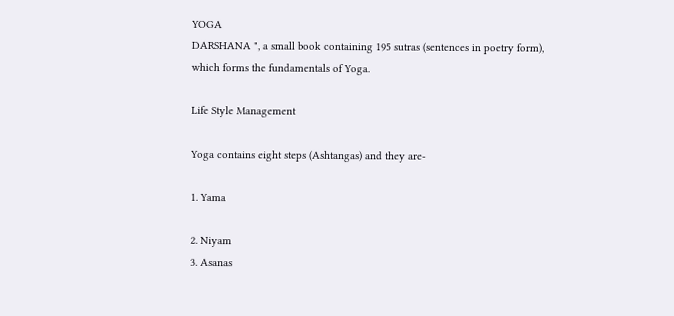YOGA
DARSHANA ", a small book containing 195 sutras (sentences in poetry form),
which forms the fundamentals of Yoga.

Life Style Management

Yoga contains eight steps (Ashtangas) and they are-

1. Yama

2. Niyam
3. Asanas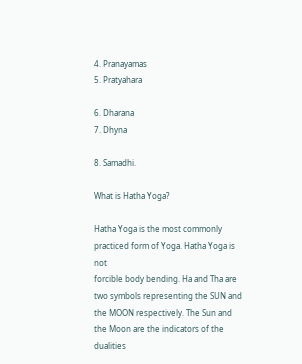4. Pranayamas
5. Pratyahara

6. Dharana
7. Dhyna

8. Samadhi.

What is Hatha Yoga?

Hatha Yoga is the most commonly practiced form of Yoga. Hatha Yoga is not
forcible body bending. Ha and Tha are two symbols representing the SUN and
the MOON respectively. The Sun and the Moon are the indicators of the dualities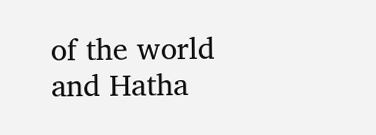of the world and Hatha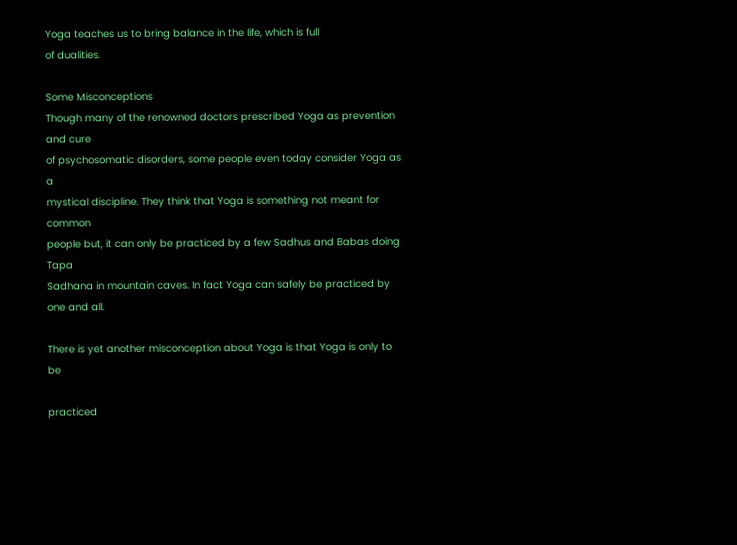Yoga teaches us to bring balance in the life, which is full
of dualities.

Some Misconceptions
Though many of the renowned doctors prescribed Yoga as prevention and cure
of psychosomatic disorders, some people even today consider Yoga as a
mystical discipline. They think that Yoga is something not meant for common
people but, it can only be practiced by a few Sadhus and Babas doing Tapa
Sadhana in mountain caves. In fact Yoga can safely be practiced by one and all.

There is yet another misconception about Yoga is that Yoga is only to be

practiced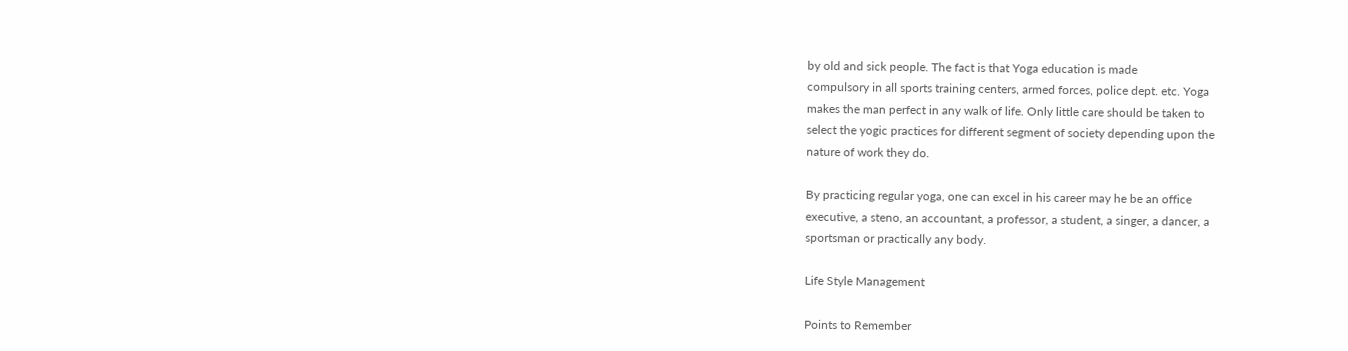by old and sick people. The fact is that Yoga education is made
compulsory in all sports training centers, armed forces, police dept. etc. Yoga
makes the man perfect in any walk of life. Only little care should be taken to
select the yogic practices for different segment of society depending upon the
nature of work they do.

By practicing regular yoga, one can excel in his career may he be an office
executive, a steno, an accountant, a professor, a student, a singer, a dancer, a
sportsman or practically any body.

Life Style Management

Points to Remember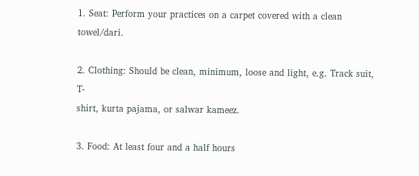1. Seat: Perform your practices on a carpet covered with a clean towel/dari.

2. Clothing: Should be clean, minimum, loose and light, e.g. Track suit, T-
shirt, kurta pajama, or salwar kameez.

3. Food: At least four and a half hours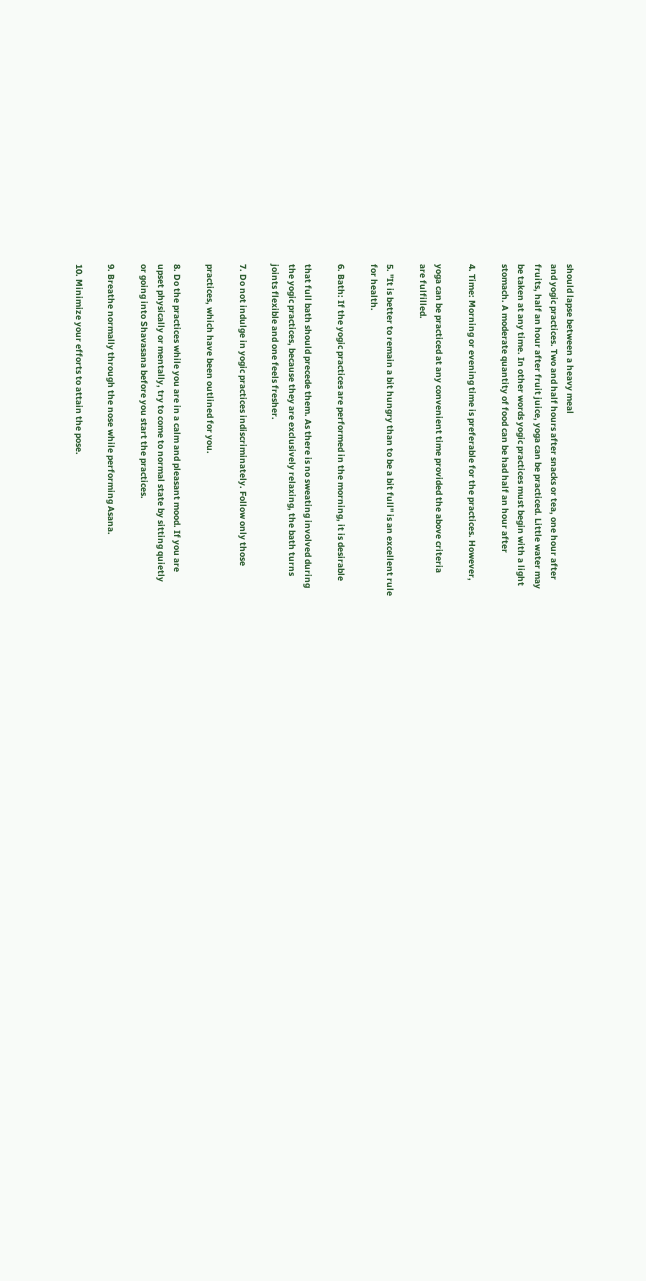should lapse between a heavy meal
and yogic practices. Two and half hours after snacks or tea, one hour after
fruits, half an hour after fruit juice, yoga can be practiced. Little water may
be taken at any time. In other words yogic practices must begin with a light
stomach. A moderate quantity of food can be had half an hour after

4. Time: Morning or evening time is preferable for the practices. However,

yoga can be practiced at any convenient time provided the above criteria
are fulfilled.

5. "It is better to remain a bit hungry than to be a bit full" is an excellent rule
for health.

6. Bath: If the yogic practices are performed in the morning, it is desirable

that full bath should precede them. As there is no sweating involved during
the yogic practices, because they are exclusively relaxing, the bath turns
joints flexible and one feels fresher.

7. Do not indulge in yogic practices indiscriminately. Follow only those

practices, which have been outlined for you.

8. Do the practices while you are in a calm and pleasant mood. If you are
upset physically or mentally, try to come to normal state by sitting quietly
or going into Shavasana before you start the practices.

9. Breathe normally through the nose while performing Asana.

10. Minimize your efforts to attain the pose.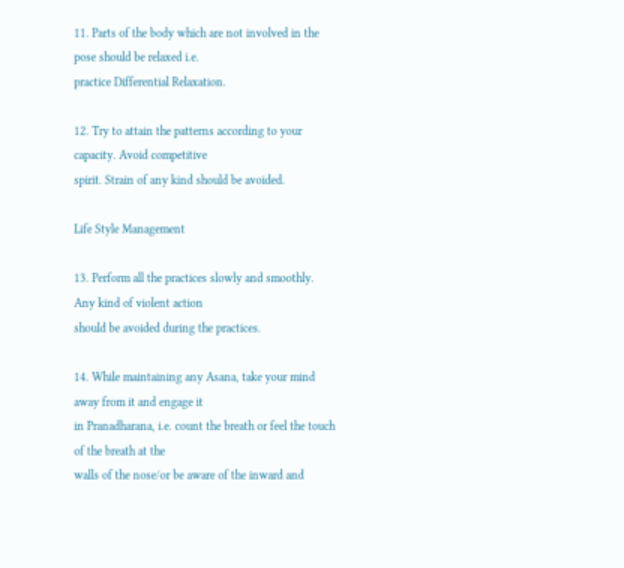11. Parts of the body which are not involved in the pose should be relaxed i.e.
practice Differential Relaxation.

12. Try to attain the patterns according to your capacity. Avoid competitive
spirit. Strain of any kind should be avoided.

Life Style Management

13. Perform all the practices slowly and smoothly. Any kind of violent action
should be avoided during the practices.

14. While maintaining any Asana, take your mind away from it and engage it
in Pranadharana, i.e. count the breath or feel the touch of the breath at the
walls of the nose/or be aware of the inward and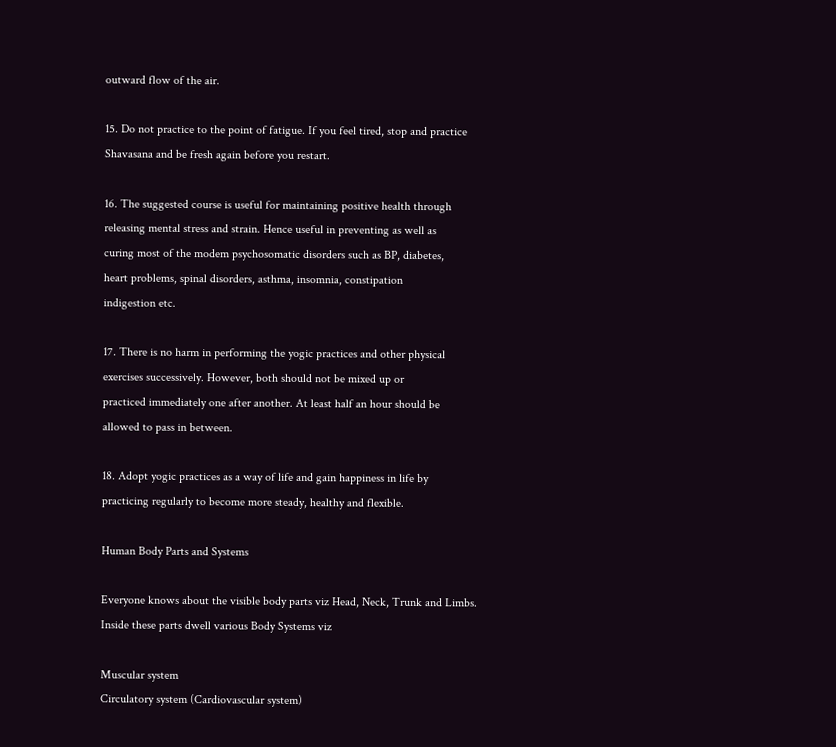outward flow of the air.

15. Do not practice to the point of fatigue. If you feel tired, stop and practice
Shavasana and be fresh again before you restart.

16. The suggested course is useful for maintaining positive health through
releasing mental stress and strain. Hence useful in preventing as well as
curing most of the modem psychosomatic disorders such as BP, diabetes,
heart problems, spinal disorders, asthma, insomnia, constipation
indigestion etc.

17. There is no harm in performing the yogic practices and other physical
exercises successively. However, both should not be mixed up or
practiced immediately one after another. At least half an hour should be
allowed to pass in between.

18. Adopt yogic practices as a way of life and gain happiness in life by
practicing regularly to become more steady, healthy and flexible.

Human Body Parts and Systems

Everyone knows about the visible body parts viz Head, Neck, Trunk and Limbs.
Inside these parts dwell various Body Systems viz

Muscular system
Circulatory system (Cardiovascular system)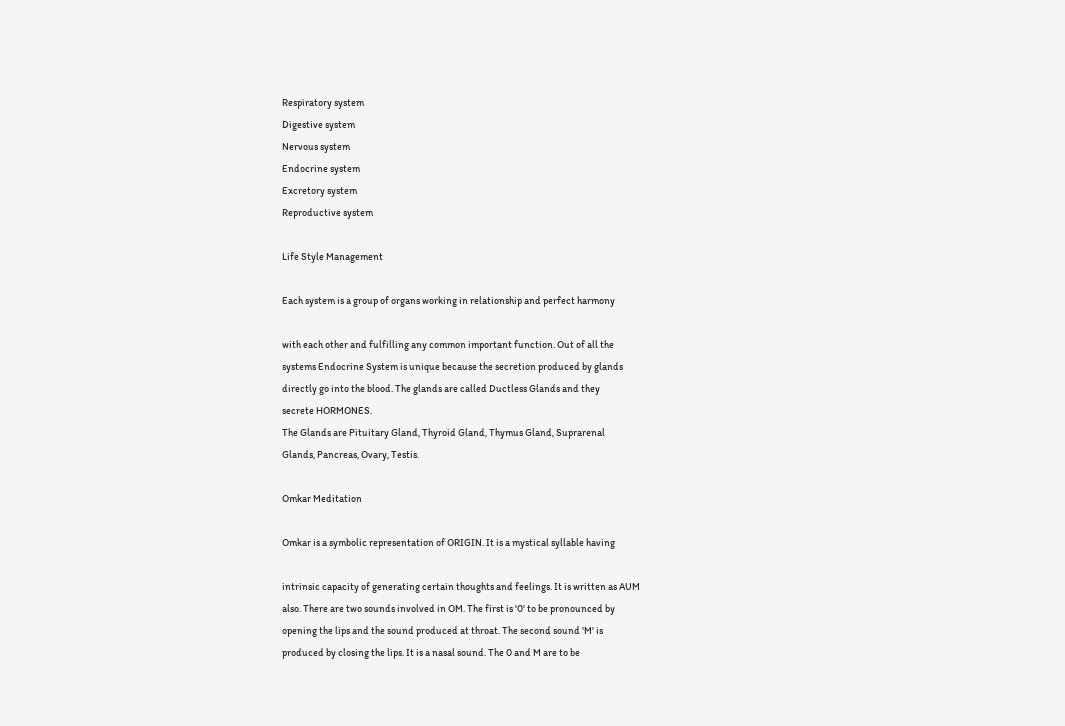Respiratory system
Digestive system
Nervous system
Endocrine system
Excretory system
Reproductive system

Life Style Management

Each system is a group of organs working in relationship and perfect harmony

with each other and fulfilling any common important function. Out of all the
systems Endocrine System is unique because the secretion produced by glands
directly go into the blood. The glands are called Ductless Glands and they
secrete HORMONES.
The Glands are Pituitary Gland, Thyroid Gland, Thymus Gland, Suprarenal
Glands, Pancreas, Ovary, Testis.

Omkar Meditation

Omkar is a symbolic representation of ORIGIN. It is a mystical syllable having

intrinsic capacity of generating certain thoughts and feelings. It is written as AUM
also. There are two sounds involved in OM. The first is '0' to be pronounced by
opening the lips and the sound produced at throat. The second sound 'M' is
produced by closing the lips. It is a nasal sound. The 0 and M are to be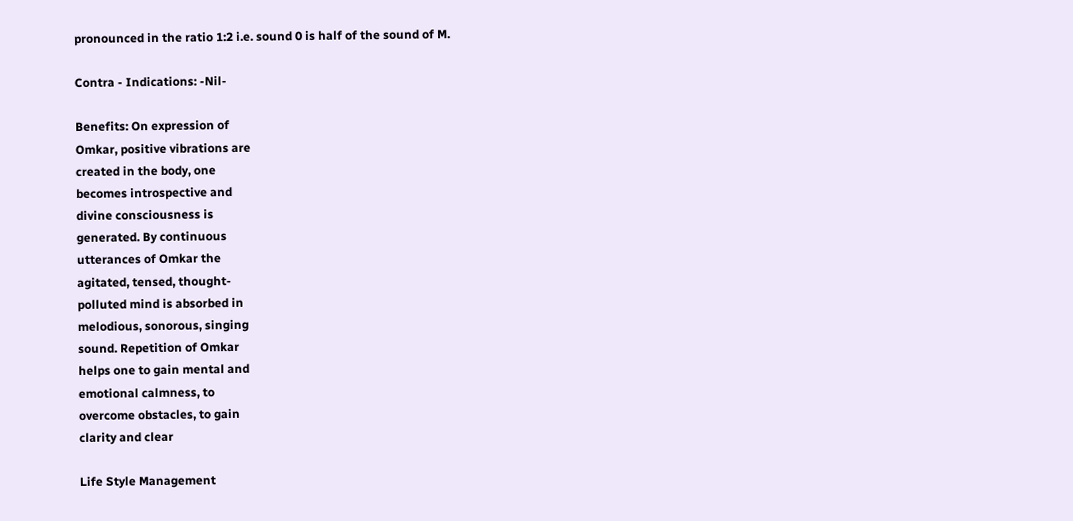pronounced in the ratio 1:2 i.e. sound 0 is half of the sound of M.

Contra - Indications: -Nil-

Benefits: On expression of
Omkar, positive vibrations are
created in the body, one
becomes introspective and
divine consciousness is
generated. By continuous
utterances of Omkar the
agitated, tensed, thought-
polluted mind is absorbed in
melodious, sonorous, singing
sound. Repetition of Omkar
helps one to gain mental and
emotional calmness, to
overcome obstacles, to gain
clarity and clear

Life Style Management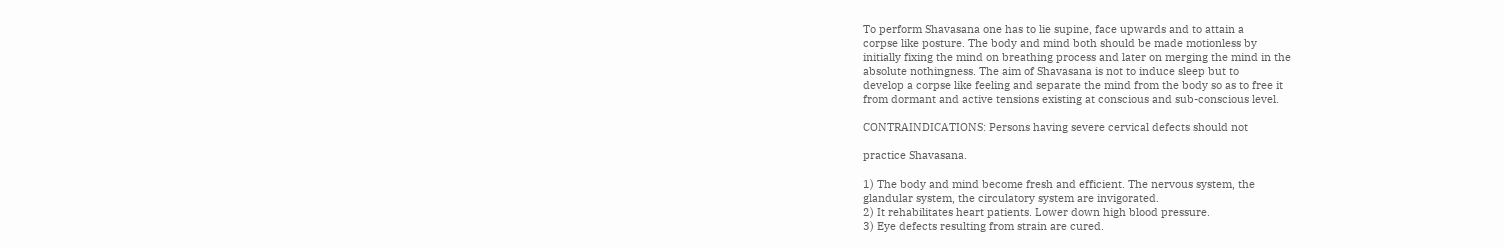To perform Shavasana one has to lie supine, face upwards and to attain a
corpse like posture. The body and mind both should be made motionless by
initially fixing the mind on breathing process and later on merging the mind in the
absolute nothingness. The aim of Shavasana is not to induce sleep but to
develop a corpse like feeling and separate the mind from the body so as to free it
from dormant and active tensions existing at conscious and sub-conscious level.

CONTRAINDICATIONS: Persons having severe cervical defects should not

practice Shavasana.

1) The body and mind become fresh and efficient. The nervous system, the
glandular system, the circulatory system are invigorated.
2) It rehabilitates heart patients. Lower down high blood pressure.
3) Eye defects resulting from strain are cured.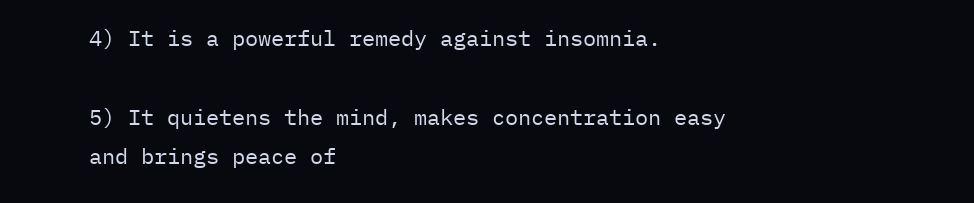4) It is a powerful remedy against insomnia.

5) It quietens the mind, makes concentration easy and brings peace of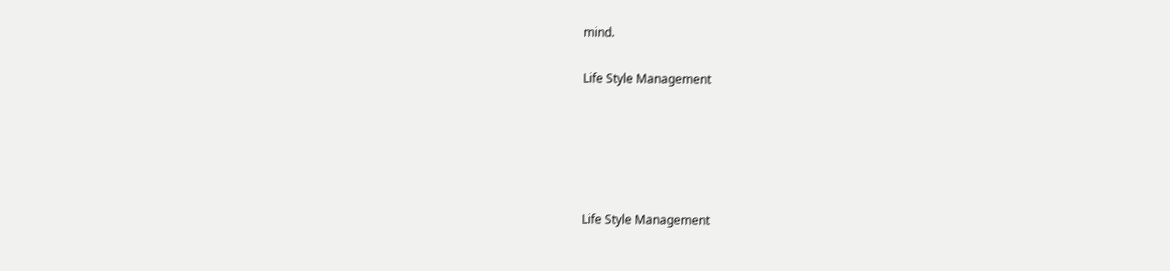mind.

Life Style Management





Life Style Management